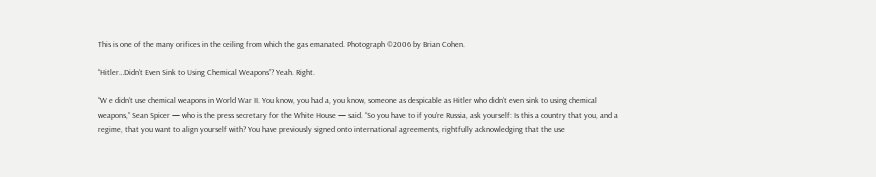This is one of the many orifices in the ceiling from which the gas emanated. Photograph ©2006 by Brian Cohen.

“Hitler…Didn’t Even Sink to Using Chemical Weapons”? Yeah. Right.

“W e didn’t use chemical weapons in World War II. You know, you had a, you know, someone as despicable as Hitler who didn’t even sink to using chemical weapons,” Sean Spicer — who is the press secretary for the White House — said. “So you have to if you’re Russia, ask yourself: Is this a country that you, and a regime, that you want to align yourself with? You have previously signed onto international agreements, rightfully acknowledging that the use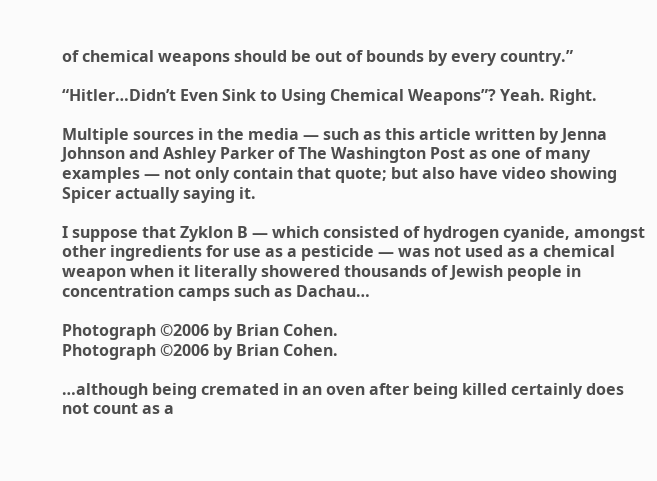of chemical weapons should be out of bounds by every country.”

“Hitler…Didn’t Even Sink to Using Chemical Weapons”? Yeah. Right.

Multiple sources in the media — such as this article written by Jenna Johnson and Ashley Parker of The Washington Post as one of many examples — not only contain that quote; but also have video showing Spicer actually saying it.

I suppose that Zyklon B — which consisted of hydrogen cyanide, amongst other ingredients for use as a pesticide — was not used as a chemical weapon when it literally showered thousands of Jewish people in concentration camps such as Dachau…

Photograph ©2006 by Brian Cohen.
Photograph ©2006 by Brian Cohen.

…although being cremated in an oven after being killed certainly does not count as a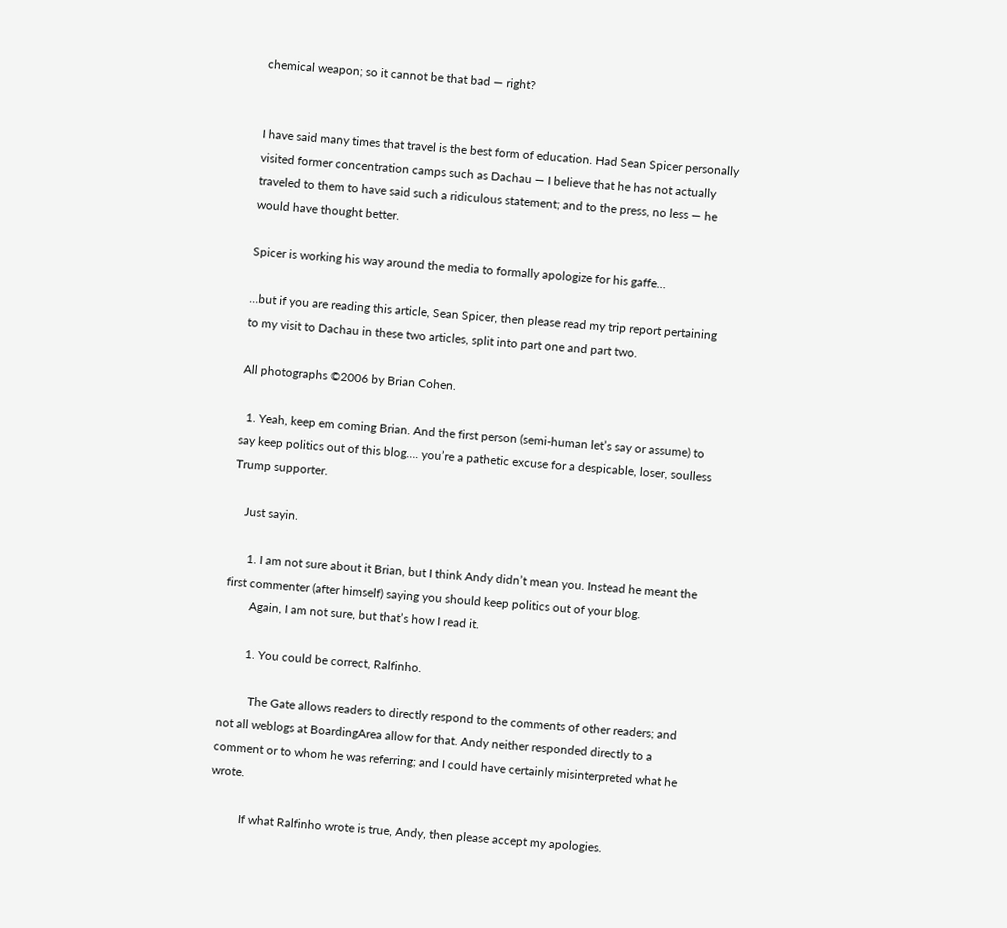chemical weapon; so it cannot be that bad — right?


I have said many times that travel is the best form of education. Had Sean Spicer personally visited former concentration camps such as Dachau — I believe that he has not actually traveled to them to have said such a ridiculous statement; and to the press, no less — he would have thought better.

Spicer is working his way around the media to formally apologize for his gaffe…

…but if you are reading this article, Sean Spicer, then please read my trip report pertaining to my visit to Dachau in these two articles, split into part one and part two.

All photographs ©2006 by Brian Cohen.

  1. Yeah, keep em coming Brian. And the first person (semi-human let’s say or assume) to say keep politics out of this blog…. you’re a pathetic excuse for a despicable, loser, soulless Trump supporter.

    Just sayin.

      1. I am not sure about it Brian, but I think Andy didn’t mean you. Instead he meant the first commenter (after himself) saying you should keep politics out of your blog.
        Again, I am not sure, but that’s how I read it.

        1. You could be correct, Ralfinho.

          The Gate allows readers to directly respond to the comments of other readers; and not all weblogs at BoardingArea allow for that. Andy neither responded directly to a comment or to whom he was referring; and I could have certainly misinterpreted what he wrote.

          If what Ralfinho wrote is true, Andy, then please accept my apologies.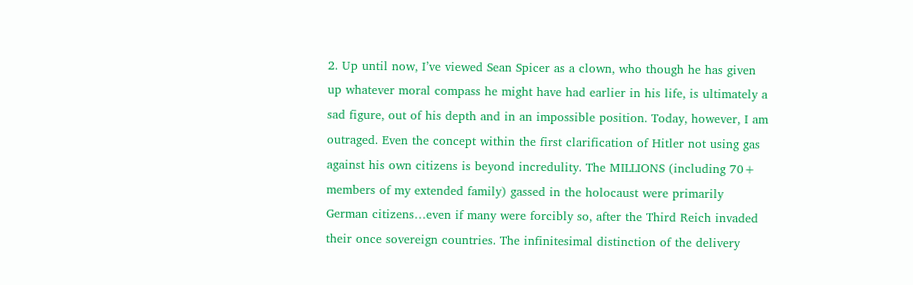2. Up until now, I’ve viewed Sean Spicer as a clown, who though he has given up whatever moral compass he might have had earlier in his life, is ultimately a sad figure, out of his depth and in an impossible position. Today, however, I am outraged. Even the concept within the first clarification of Hitler not using gas against his own citizens is beyond incredulity. The MILLIONS (including 70+ members of my extended family) gassed in the holocaust were primarily German citizens…even if many were forcibly so, after the Third Reich invaded their once sovereign countries. The infinitesimal distinction of the delivery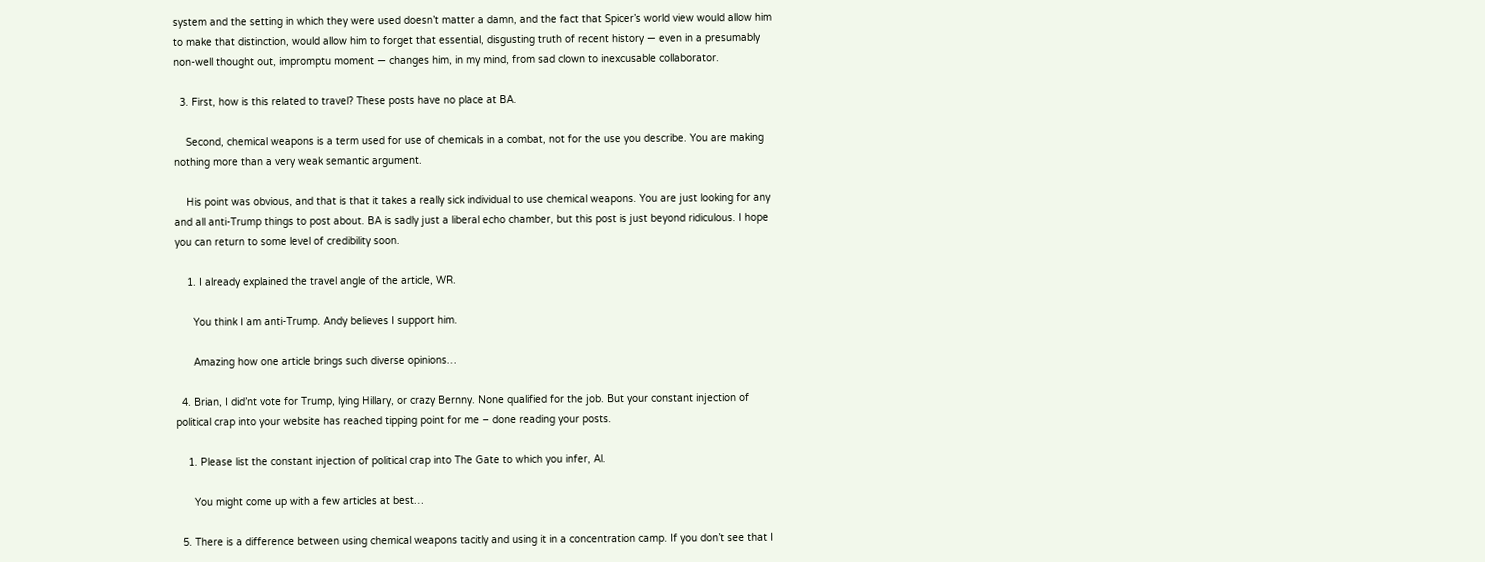system and the setting in which they were used doesn’t matter a damn, and the fact that Spicer’s world view would allow him to make that distinction, would allow him to forget that essential, disgusting truth of recent history — even in a presumably non-well thought out, impromptu moment — changes him, in my mind, from sad clown to inexcusable collaborator.

  3. First, how is this related to travel? These posts have no place at BA.

    Second, chemical weapons is a term used for use of chemicals in a combat, not for the use you describe. You are making nothing more than a very weak semantic argument.

    His point was obvious, and that is that it takes a really sick individual to use chemical weapons. You are just looking for any and all anti-Trump things to post about. BA is sadly just a liberal echo chamber, but this post is just beyond ridiculous. I hope you can return to some level of credibility soon.

    1. I already explained the travel angle of the article, WR.

      You think I am anti-Trump. Andy believes I support him.

      Amazing how one article brings such diverse opinions…

  4. Brian, I did’nt vote for Trump, lying Hillary, or crazy Bernny. None qualified for the job. But your constant injection of political crap into your website has reached tipping point for me – done reading your posts.

    1. Please list the constant injection of political crap into The Gate to which you infer, Al.

      You might come up with a few articles at best…

  5. There is a difference between using chemical weapons tacitly and using it in a concentration camp. If you don’t see that I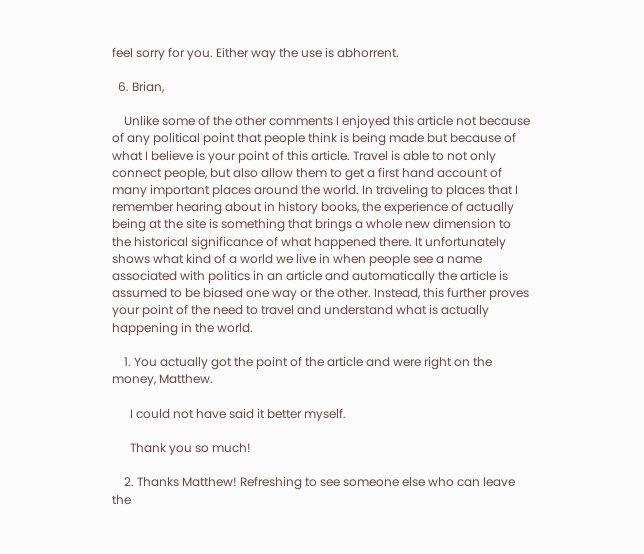feel sorry for you. Either way the use is abhorrent.

  6. Brian,

    Unlike some of the other comments I enjoyed this article not because of any political point that people think is being made but because of what I believe is your point of this article. Travel is able to not only connect people, but also allow them to get a first hand account of many important places around the world. In traveling to places that I remember hearing about in history books, the experience of actually being at the site is something that brings a whole new dimension to the historical significance of what happened there. It unfortunately shows what kind of a world we live in when people see a name associated with politics in an article and automatically the article is assumed to be biased one way or the other. Instead, this further proves your point of the need to travel and understand what is actually happening in the world.

    1. You actually got the point of the article and were right on the money, Matthew.

      I could not have said it better myself.

      Thank you so much!

    2. Thanks Matthew! Refreshing to see someone else who can leave the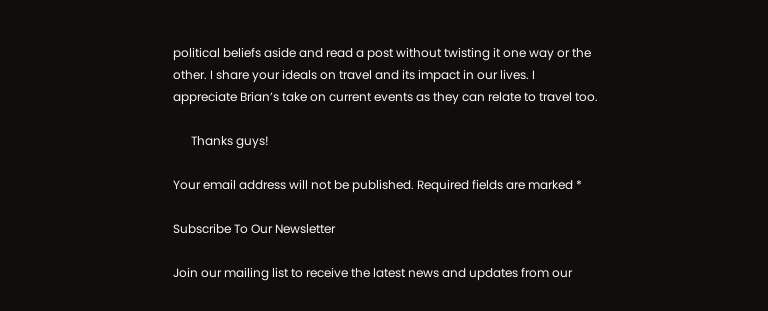political beliefs aside and read a post without twisting it one way or the other. I share your ideals on travel and its impact in our lives. I appreciate Brian’s take on current events as they can relate to travel too.

      Thanks guys!

Your email address will not be published. Required fields are marked *

Subscribe To Our Newsletter

Join our mailing list to receive the latest news and updates from our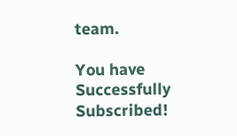team.

You have Successfully Subscribed!